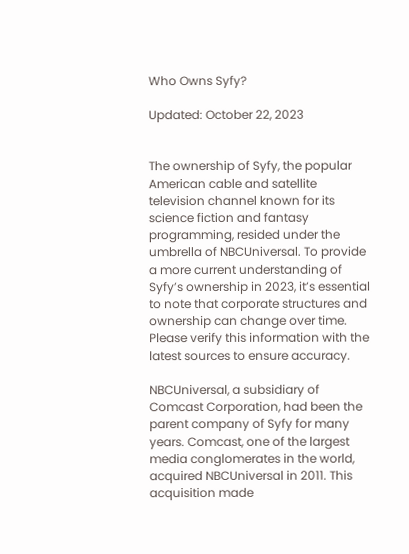Who Owns Syfy?

Updated: October 22, 2023


The ownership of Syfy, the popular American cable and satellite television channel known for its science fiction and fantasy programming, resided under the umbrella of NBCUniversal. To provide a more current understanding of Syfy’s ownership in 2023, it’s essential to note that corporate structures and ownership can change over time. Please verify this information with the latest sources to ensure accuracy.

NBCUniversal, a subsidiary of Comcast Corporation, had been the parent company of Syfy for many years. Comcast, one of the largest media conglomerates in the world, acquired NBCUniversal in 2011. This acquisition made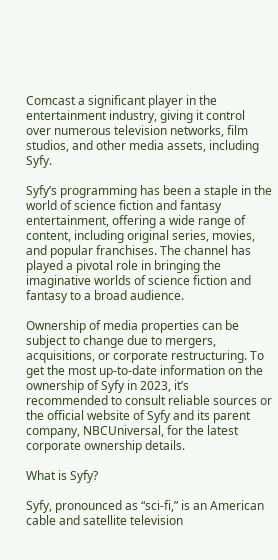Comcast a significant player in the entertainment industry, giving it control over numerous television networks, film studios, and other media assets, including Syfy.

Syfy’s programming has been a staple in the world of science fiction and fantasy entertainment, offering a wide range of content, including original series, movies, and popular franchises. The channel has played a pivotal role in bringing the imaginative worlds of science fiction and fantasy to a broad audience.

Ownership of media properties can be subject to change due to mergers, acquisitions, or corporate restructuring. To get the most up-to-date information on the ownership of Syfy in 2023, it’s recommended to consult reliable sources or the official website of Syfy and its parent company, NBCUniversal, for the latest corporate ownership details.

What is Syfy?

Syfy, pronounced as “sci-fi,” is an American cable and satellite television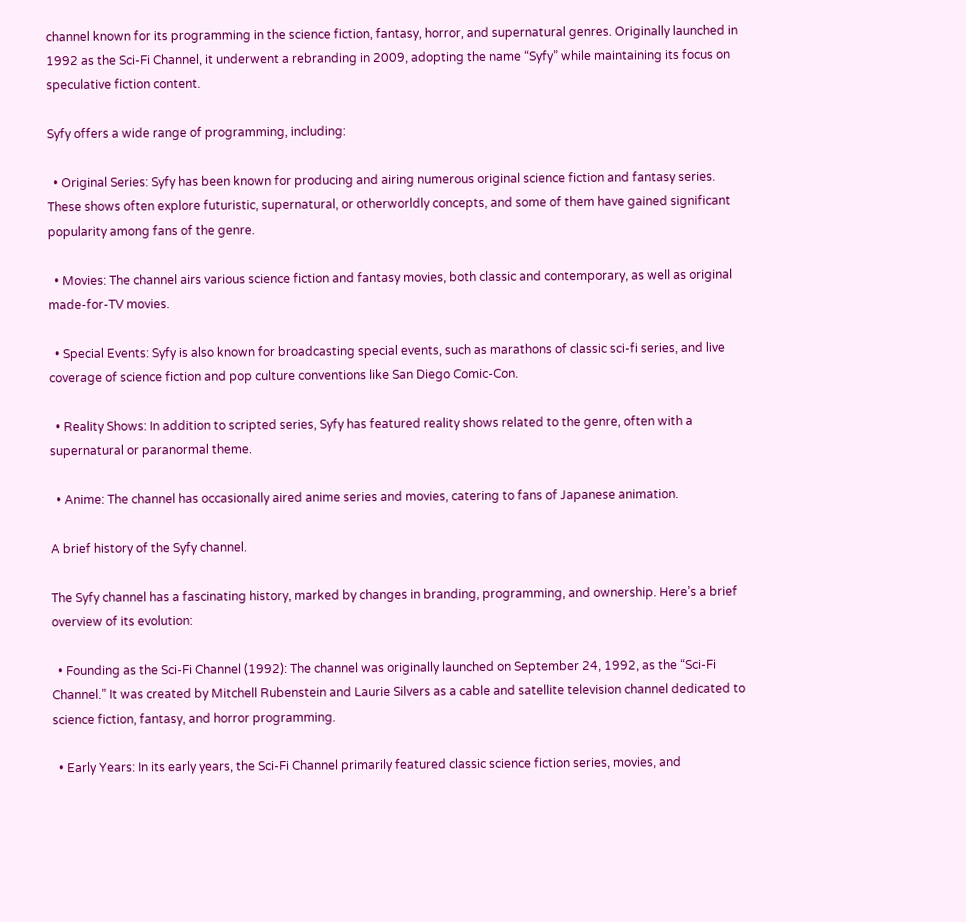channel known for its programming in the science fiction, fantasy, horror, and supernatural genres. Originally launched in 1992 as the Sci-Fi Channel, it underwent a rebranding in 2009, adopting the name “Syfy” while maintaining its focus on speculative fiction content.

Syfy offers a wide range of programming, including:

  • Original Series: Syfy has been known for producing and airing numerous original science fiction and fantasy series. These shows often explore futuristic, supernatural, or otherworldly concepts, and some of them have gained significant popularity among fans of the genre.

  • Movies: The channel airs various science fiction and fantasy movies, both classic and contemporary, as well as original made-for-TV movies.

  • Special Events: Syfy is also known for broadcasting special events, such as marathons of classic sci-fi series, and live coverage of science fiction and pop culture conventions like San Diego Comic-Con.

  • Reality Shows: In addition to scripted series, Syfy has featured reality shows related to the genre, often with a supernatural or paranormal theme.

  • Anime: The channel has occasionally aired anime series and movies, catering to fans of Japanese animation.

A brief history of the Syfy channel.

The Syfy channel has a fascinating history, marked by changes in branding, programming, and ownership. Here’s a brief overview of its evolution:

  • Founding as the Sci-Fi Channel (1992): The channel was originally launched on September 24, 1992, as the “Sci-Fi Channel.” It was created by Mitchell Rubenstein and Laurie Silvers as a cable and satellite television channel dedicated to science fiction, fantasy, and horror programming.

  • Early Years: In its early years, the Sci-Fi Channel primarily featured classic science fiction series, movies, and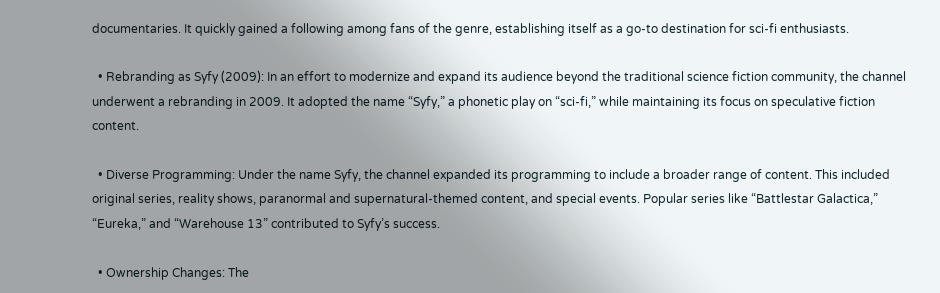documentaries. It quickly gained a following among fans of the genre, establishing itself as a go-to destination for sci-fi enthusiasts.

  • Rebranding as Syfy (2009): In an effort to modernize and expand its audience beyond the traditional science fiction community, the channel underwent a rebranding in 2009. It adopted the name “Syfy,” a phonetic play on “sci-fi,” while maintaining its focus on speculative fiction content.

  • Diverse Programming: Under the name Syfy, the channel expanded its programming to include a broader range of content. This included original series, reality shows, paranormal and supernatural-themed content, and special events. Popular series like “Battlestar Galactica,” “Eureka,” and “Warehouse 13” contributed to Syfy’s success.

  • Ownership Changes: The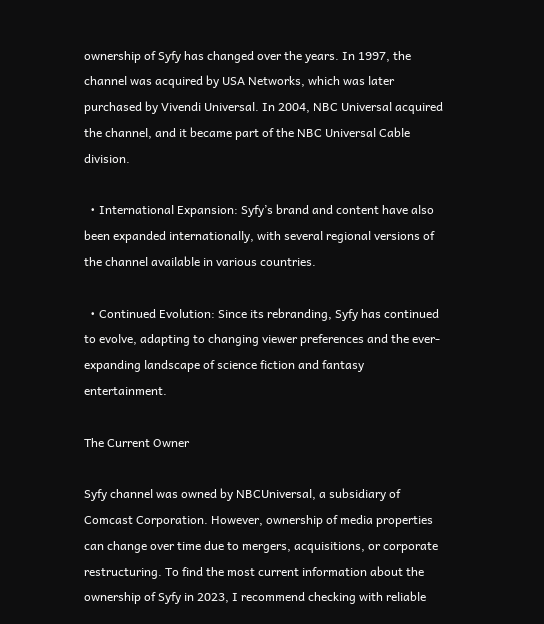ownership of Syfy has changed over the years. In 1997, the channel was acquired by USA Networks, which was later purchased by Vivendi Universal. In 2004, NBC Universal acquired the channel, and it became part of the NBC Universal Cable division.

  • International Expansion: Syfy’s brand and content have also been expanded internationally, with several regional versions of the channel available in various countries.

  • Continued Evolution: Since its rebranding, Syfy has continued to evolve, adapting to changing viewer preferences and the ever-expanding landscape of science fiction and fantasy entertainment.

The Current Owner

Syfy channel was owned by NBCUniversal, a subsidiary of Comcast Corporation. However, ownership of media properties can change over time due to mergers, acquisitions, or corporate restructuring. To find the most current information about the ownership of Syfy in 2023, I recommend checking with reliable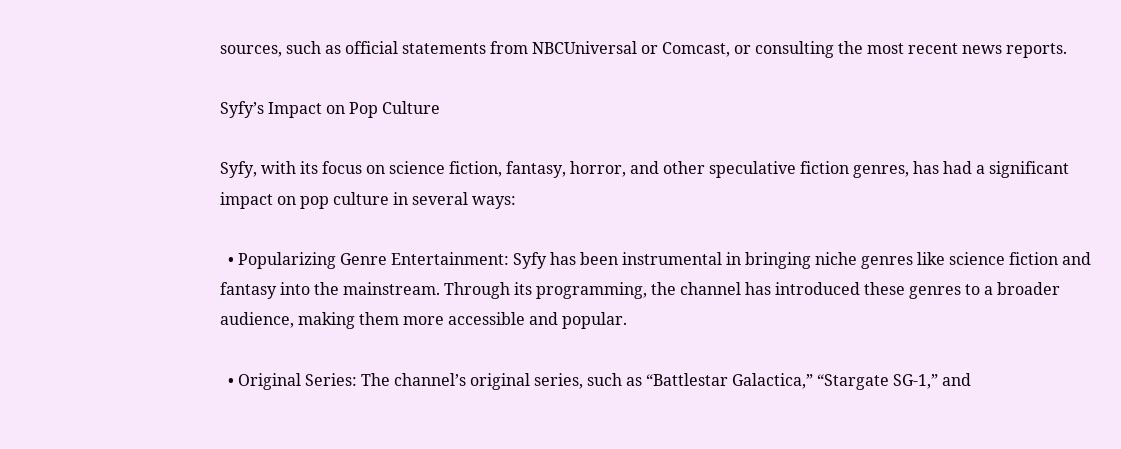sources, such as official statements from NBCUniversal or Comcast, or consulting the most recent news reports.

Syfy’s Impact on Pop Culture

Syfy, with its focus on science fiction, fantasy, horror, and other speculative fiction genres, has had a significant impact on pop culture in several ways:

  • Popularizing Genre Entertainment: Syfy has been instrumental in bringing niche genres like science fiction and fantasy into the mainstream. Through its programming, the channel has introduced these genres to a broader audience, making them more accessible and popular.

  • Original Series: The channel’s original series, such as “Battlestar Galactica,” “Stargate SG-1,” and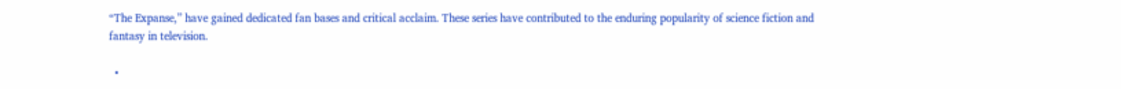“The Expanse,” have gained dedicated fan bases and critical acclaim. These series have contributed to the enduring popularity of science fiction and fantasy in television.

  •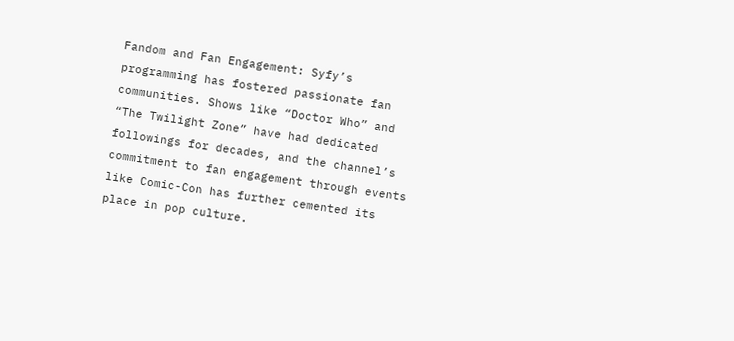Fandom and Fan Engagement: Syfy’s programming has fostered passionate fan communities. Shows like “Doctor Who” and “The Twilight Zone” have had dedicated followings for decades, and the channel’s commitment to fan engagement through events like Comic-Con has further cemented its place in pop culture.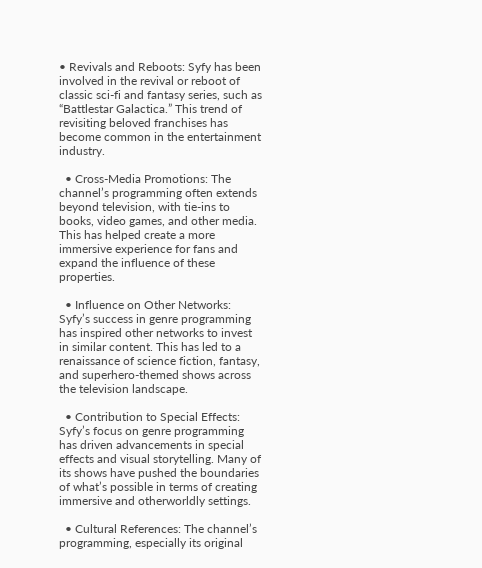• Revivals and Reboots: Syfy has been involved in the revival or reboot of classic sci-fi and fantasy series, such as “Battlestar Galactica.” This trend of revisiting beloved franchises has become common in the entertainment industry.

  • Cross-Media Promotions: The channel’s programming often extends beyond television, with tie-ins to books, video games, and other media. This has helped create a more immersive experience for fans and expand the influence of these properties.

  • Influence on Other Networks: Syfy’s success in genre programming has inspired other networks to invest in similar content. This has led to a renaissance of science fiction, fantasy, and superhero-themed shows across the television landscape.

  • Contribution to Special Effects: Syfy’s focus on genre programming has driven advancements in special effects and visual storytelling. Many of its shows have pushed the boundaries of what’s possible in terms of creating immersive and otherworldly settings.

  • Cultural References: The channel’s programming, especially its original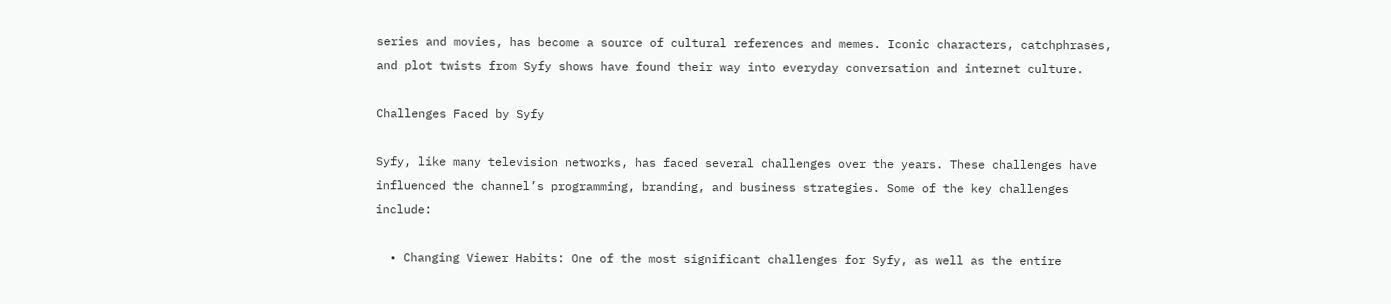series and movies, has become a source of cultural references and memes. Iconic characters, catchphrases, and plot twists from Syfy shows have found their way into everyday conversation and internet culture.

Challenges Faced by Syfy

Syfy, like many television networks, has faced several challenges over the years. These challenges have influenced the channel’s programming, branding, and business strategies. Some of the key challenges include:

  • Changing Viewer Habits: One of the most significant challenges for Syfy, as well as the entire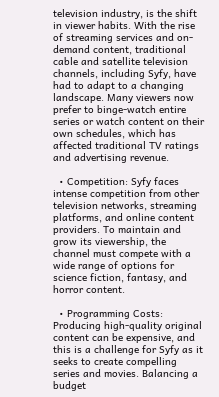television industry, is the shift in viewer habits. With the rise of streaming services and on-demand content, traditional cable and satellite television channels, including Syfy, have had to adapt to a changing landscape. Many viewers now prefer to binge-watch entire series or watch content on their own schedules, which has affected traditional TV ratings and advertising revenue.

  • Competition: Syfy faces intense competition from other television networks, streaming platforms, and online content providers. To maintain and grow its viewership, the channel must compete with a wide range of options for science fiction, fantasy, and horror content.

  • Programming Costs: Producing high-quality original content can be expensive, and this is a challenge for Syfy as it seeks to create compelling series and movies. Balancing a budget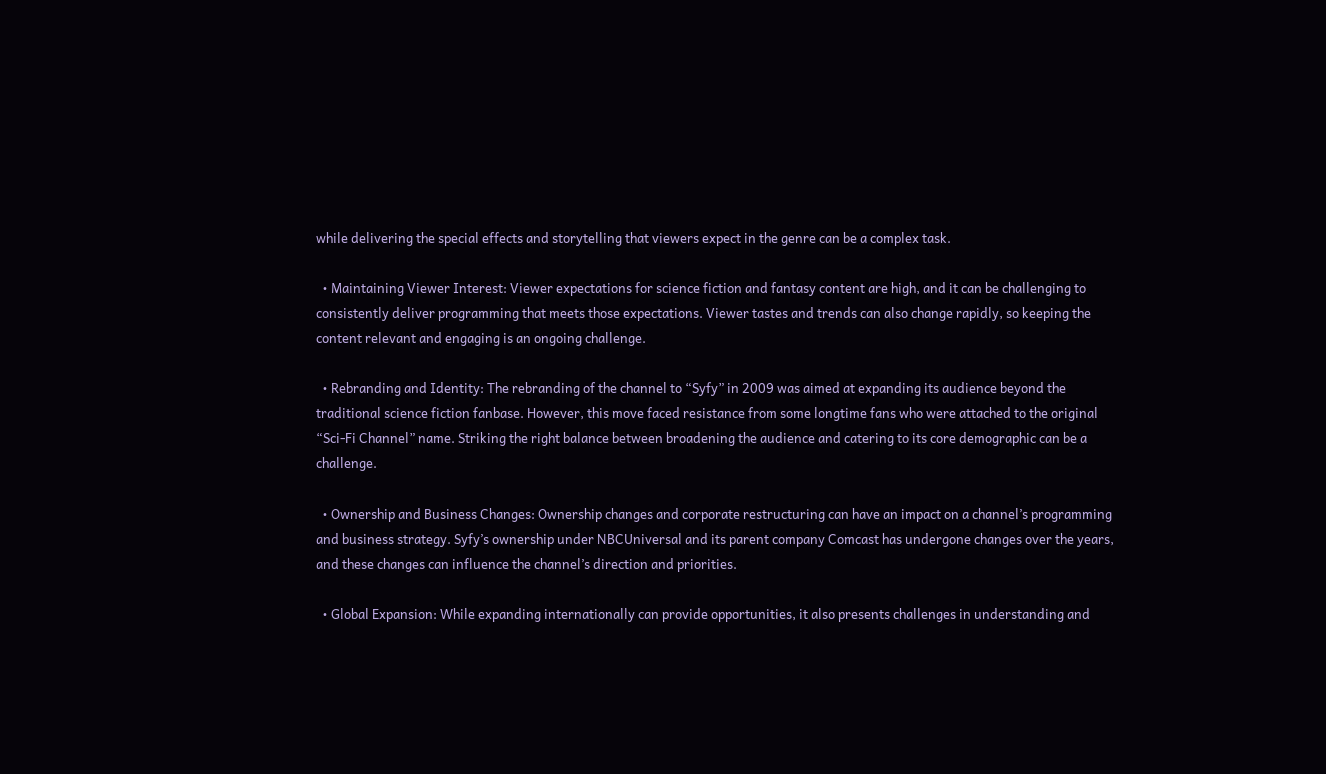while delivering the special effects and storytelling that viewers expect in the genre can be a complex task.

  • Maintaining Viewer Interest: Viewer expectations for science fiction and fantasy content are high, and it can be challenging to consistently deliver programming that meets those expectations. Viewer tastes and trends can also change rapidly, so keeping the content relevant and engaging is an ongoing challenge.

  • Rebranding and Identity: The rebranding of the channel to “Syfy” in 2009 was aimed at expanding its audience beyond the traditional science fiction fanbase. However, this move faced resistance from some longtime fans who were attached to the original “Sci-Fi Channel” name. Striking the right balance between broadening the audience and catering to its core demographic can be a challenge.

  • Ownership and Business Changes: Ownership changes and corporate restructuring can have an impact on a channel’s programming and business strategy. Syfy’s ownership under NBCUniversal and its parent company Comcast has undergone changes over the years, and these changes can influence the channel’s direction and priorities.

  • Global Expansion: While expanding internationally can provide opportunities, it also presents challenges in understanding and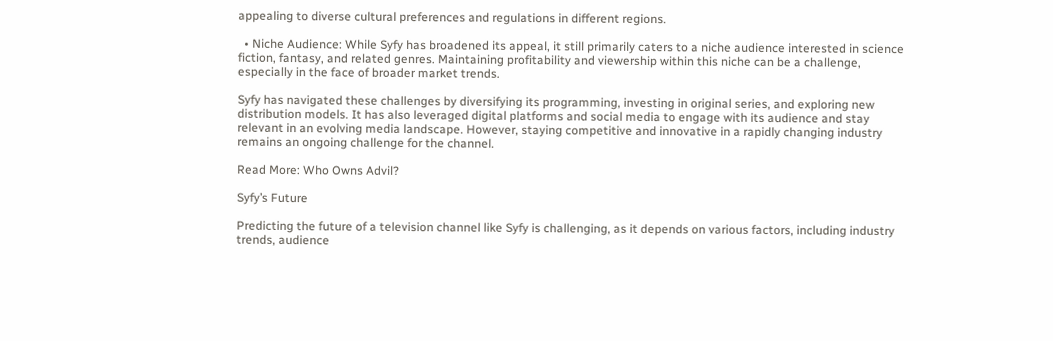appealing to diverse cultural preferences and regulations in different regions.

  • Niche Audience: While Syfy has broadened its appeal, it still primarily caters to a niche audience interested in science fiction, fantasy, and related genres. Maintaining profitability and viewership within this niche can be a challenge, especially in the face of broader market trends.

Syfy has navigated these challenges by diversifying its programming, investing in original series, and exploring new distribution models. It has also leveraged digital platforms and social media to engage with its audience and stay relevant in an evolving media landscape. However, staying competitive and innovative in a rapidly changing industry remains an ongoing challenge for the channel.

Read More: Who Owns Advil?

Syfy’s Future

Predicting the future of a television channel like Syfy is challenging, as it depends on various factors, including industry trends, audience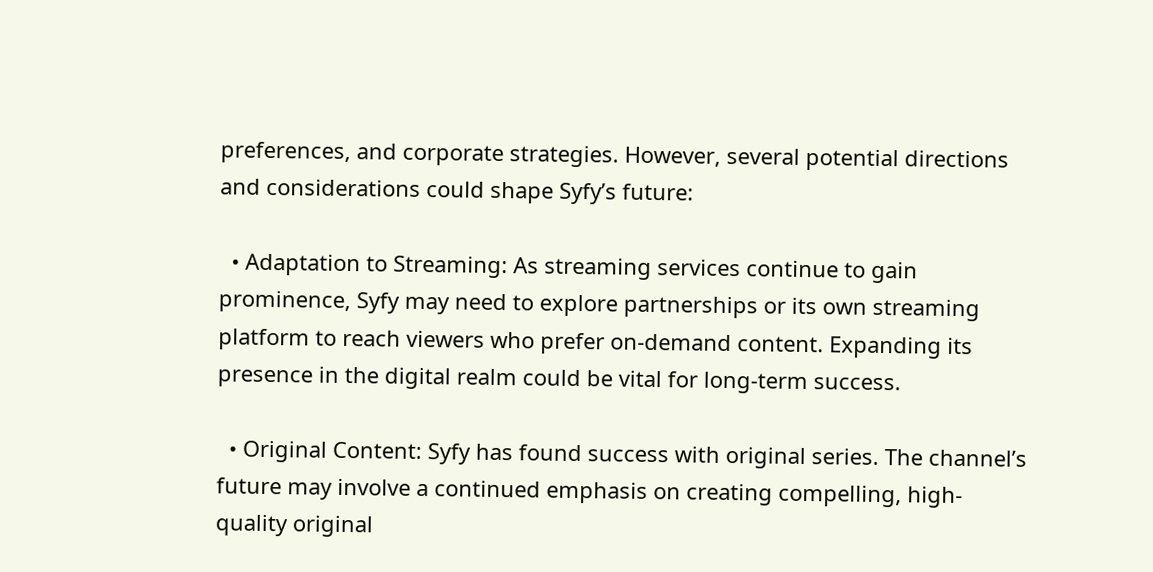preferences, and corporate strategies. However, several potential directions and considerations could shape Syfy’s future:

  • Adaptation to Streaming: As streaming services continue to gain prominence, Syfy may need to explore partnerships or its own streaming platform to reach viewers who prefer on-demand content. Expanding its presence in the digital realm could be vital for long-term success.

  • Original Content: Syfy has found success with original series. The channel’s future may involve a continued emphasis on creating compelling, high-quality original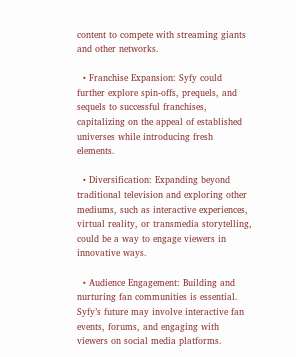content to compete with streaming giants and other networks.

  • Franchise Expansion: Syfy could further explore spin-offs, prequels, and sequels to successful franchises, capitalizing on the appeal of established universes while introducing fresh elements.

  • Diversification: Expanding beyond traditional television and exploring other mediums, such as interactive experiences, virtual reality, or transmedia storytelling, could be a way to engage viewers in innovative ways.

  • Audience Engagement: Building and nurturing fan communities is essential. Syfy’s future may involve interactive fan events, forums, and engaging with viewers on social media platforms.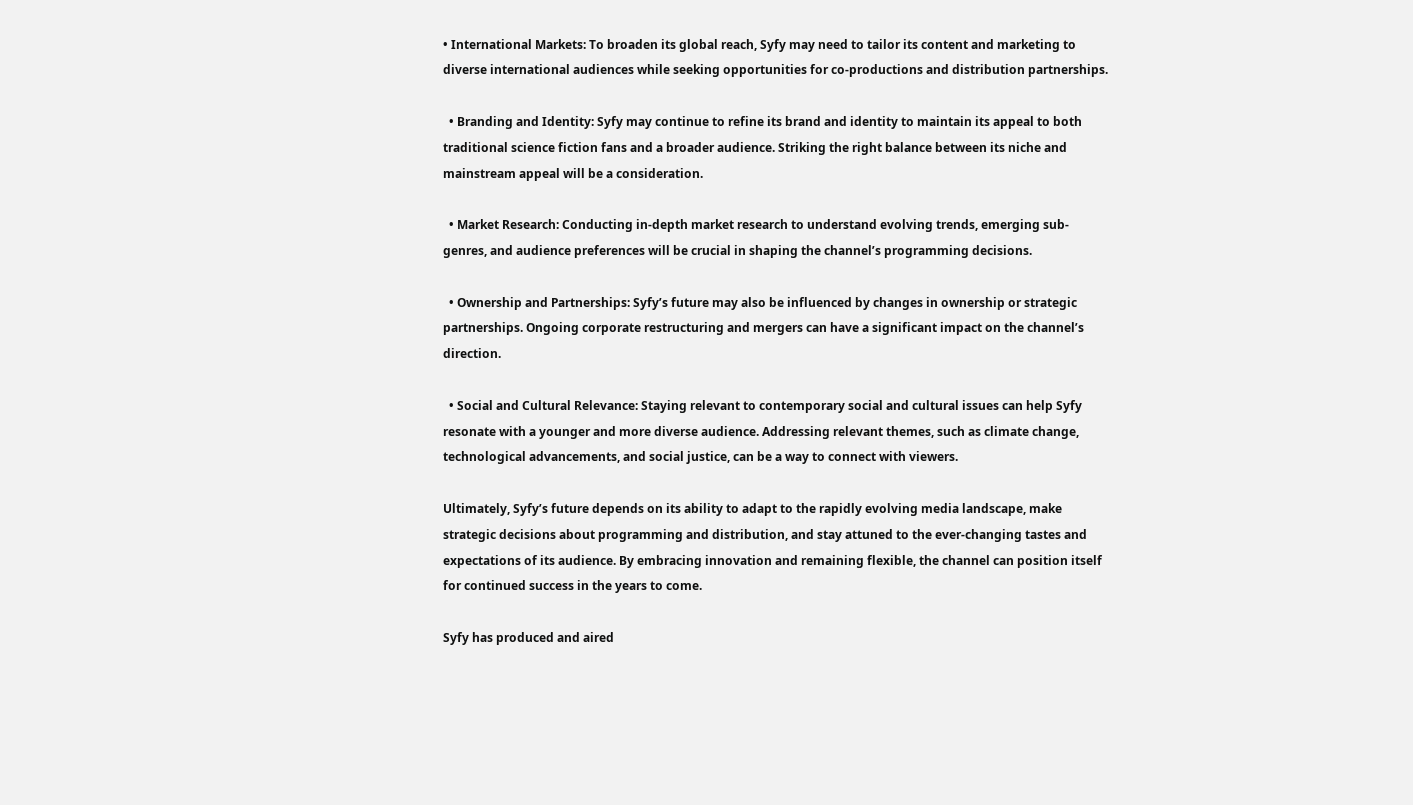• International Markets: To broaden its global reach, Syfy may need to tailor its content and marketing to diverse international audiences while seeking opportunities for co-productions and distribution partnerships.

  • Branding and Identity: Syfy may continue to refine its brand and identity to maintain its appeal to both traditional science fiction fans and a broader audience. Striking the right balance between its niche and mainstream appeal will be a consideration.

  • Market Research: Conducting in-depth market research to understand evolving trends, emerging sub-genres, and audience preferences will be crucial in shaping the channel’s programming decisions.

  • Ownership and Partnerships: Syfy’s future may also be influenced by changes in ownership or strategic partnerships. Ongoing corporate restructuring and mergers can have a significant impact on the channel’s direction.

  • Social and Cultural Relevance: Staying relevant to contemporary social and cultural issues can help Syfy resonate with a younger and more diverse audience. Addressing relevant themes, such as climate change, technological advancements, and social justice, can be a way to connect with viewers.

Ultimately, Syfy’s future depends on its ability to adapt to the rapidly evolving media landscape, make strategic decisions about programming and distribution, and stay attuned to the ever-changing tastes and expectations of its audience. By embracing innovation and remaining flexible, the channel can position itself for continued success in the years to come.

Syfy has produced and aired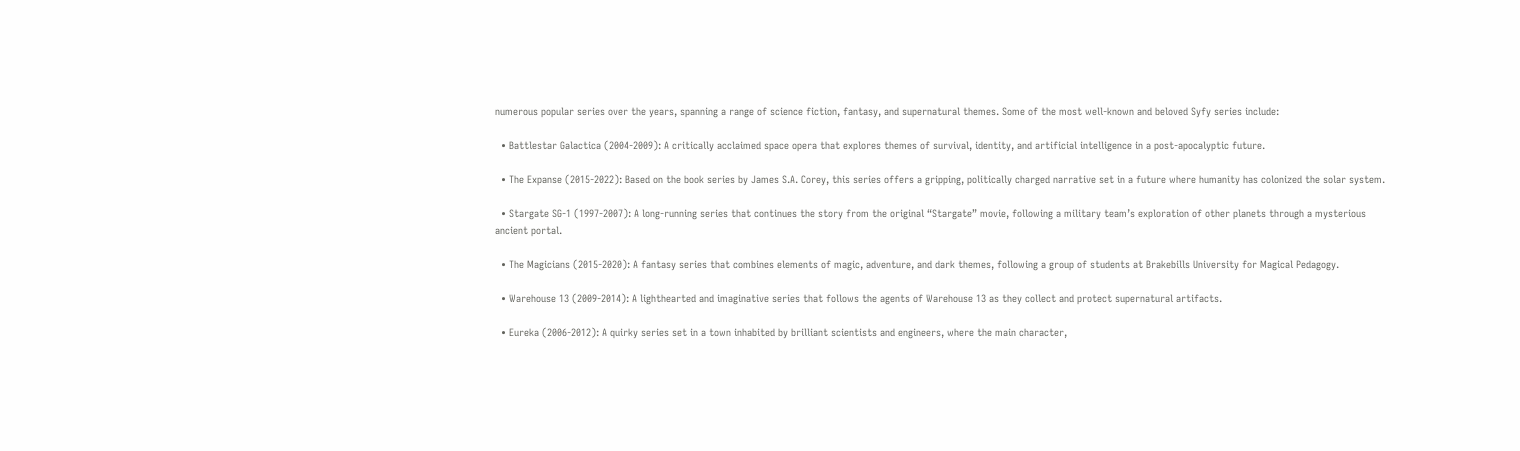numerous popular series over the years, spanning a range of science fiction, fantasy, and supernatural themes. Some of the most well-known and beloved Syfy series include:

  • Battlestar Galactica (2004-2009): A critically acclaimed space opera that explores themes of survival, identity, and artificial intelligence in a post-apocalyptic future.

  • The Expanse (2015-2022): Based on the book series by James S.A. Corey, this series offers a gripping, politically charged narrative set in a future where humanity has colonized the solar system.

  • Stargate SG-1 (1997-2007): A long-running series that continues the story from the original “Stargate” movie, following a military team’s exploration of other planets through a mysterious ancient portal.

  • The Magicians (2015-2020): A fantasy series that combines elements of magic, adventure, and dark themes, following a group of students at Brakebills University for Magical Pedagogy.

  • Warehouse 13 (2009-2014): A lighthearted and imaginative series that follows the agents of Warehouse 13 as they collect and protect supernatural artifacts.

  • Eureka (2006-2012): A quirky series set in a town inhabited by brilliant scientists and engineers, where the main character,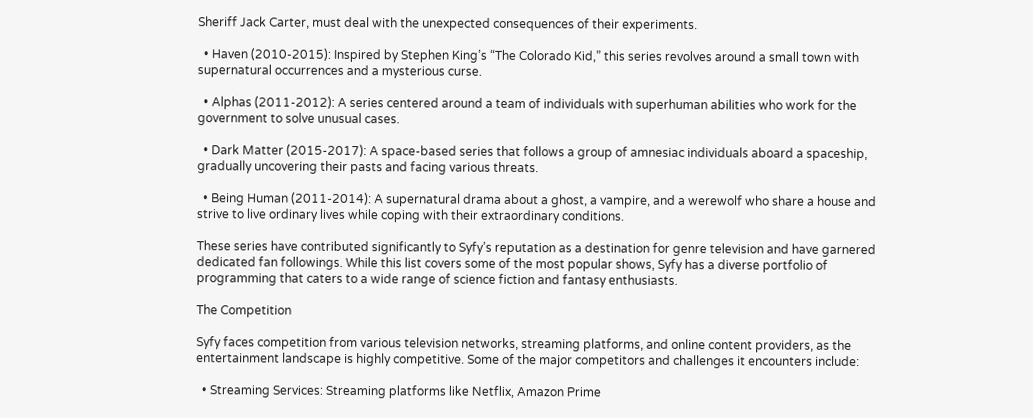Sheriff Jack Carter, must deal with the unexpected consequences of their experiments.

  • Haven (2010-2015): Inspired by Stephen King’s “The Colorado Kid,” this series revolves around a small town with supernatural occurrences and a mysterious curse.

  • Alphas (2011-2012): A series centered around a team of individuals with superhuman abilities who work for the government to solve unusual cases.

  • Dark Matter (2015-2017): A space-based series that follows a group of amnesiac individuals aboard a spaceship, gradually uncovering their pasts and facing various threats.

  • Being Human (2011-2014): A supernatural drama about a ghost, a vampire, and a werewolf who share a house and strive to live ordinary lives while coping with their extraordinary conditions.

These series have contributed significantly to Syfy’s reputation as a destination for genre television and have garnered dedicated fan followings. While this list covers some of the most popular shows, Syfy has a diverse portfolio of programming that caters to a wide range of science fiction and fantasy enthusiasts.

The Competition

Syfy faces competition from various television networks, streaming platforms, and online content providers, as the entertainment landscape is highly competitive. Some of the major competitors and challenges it encounters include:

  • Streaming Services: Streaming platforms like Netflix, Amazon Prime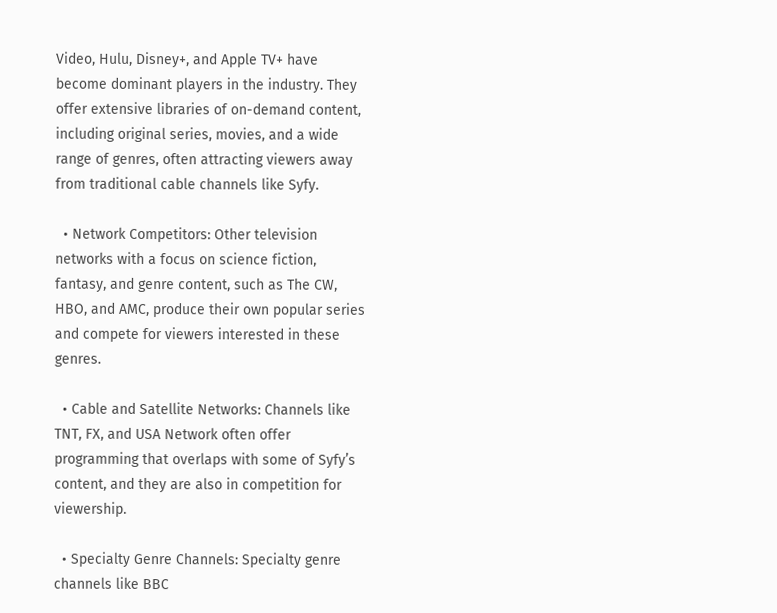Video, Hulu, Disney+, and Apple TV+ have become dominant players in the industry. They offer extensive libraries of on-demand content, including original series, movies, and a wide range of genres, often attracting viewers away from traditional cable channels like Syfy.

  • Network Competitors: Other television networks with a focus on science fiction, fantasy, and genre content, such as The CW, HBO, and AMC, produce their own popular series and compete for viewers interested in these genres.

  • Cable and Satellite Networks: Channels like TNT, FX, and USA Network often offer programming that overlaps with some of Syfy’s content, and they are also in competition for viewership.

  • Specialty Genre Channels: Specialty genre channels like BBC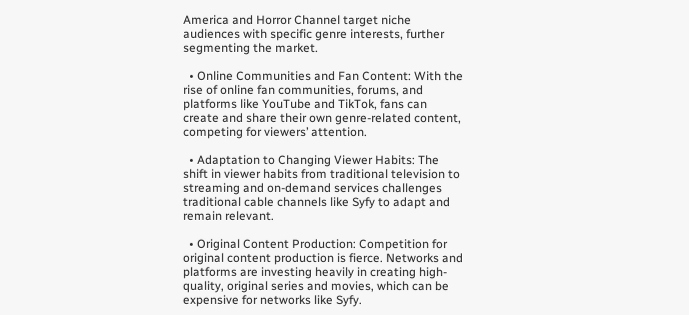America and Horror Channel target niche audiences with specific genre interests, further segmenting the market.

  • Online Communities and Fan Content: With the rise of online fan communities, forums, and platforms like YouTube and TikTok, fans can create and share their own genre-related content, competing for viewers’ attention.

  • Adaptation to Changing Viewer Habits: The shift in viewer habits from traditional television to streaming and on-demand services challenges traditional cable channels like Syfy to adapt and remain relevant.

  • Original Content Production: Competition for original content production is fierce. Networks and platforms are investing heavily in creating high-quality, original series and movies, which can be expensive for networks like Syfy.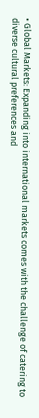• Global Markets: Expanding into international markets comes with the challenge of catering to diverse cultural preferences and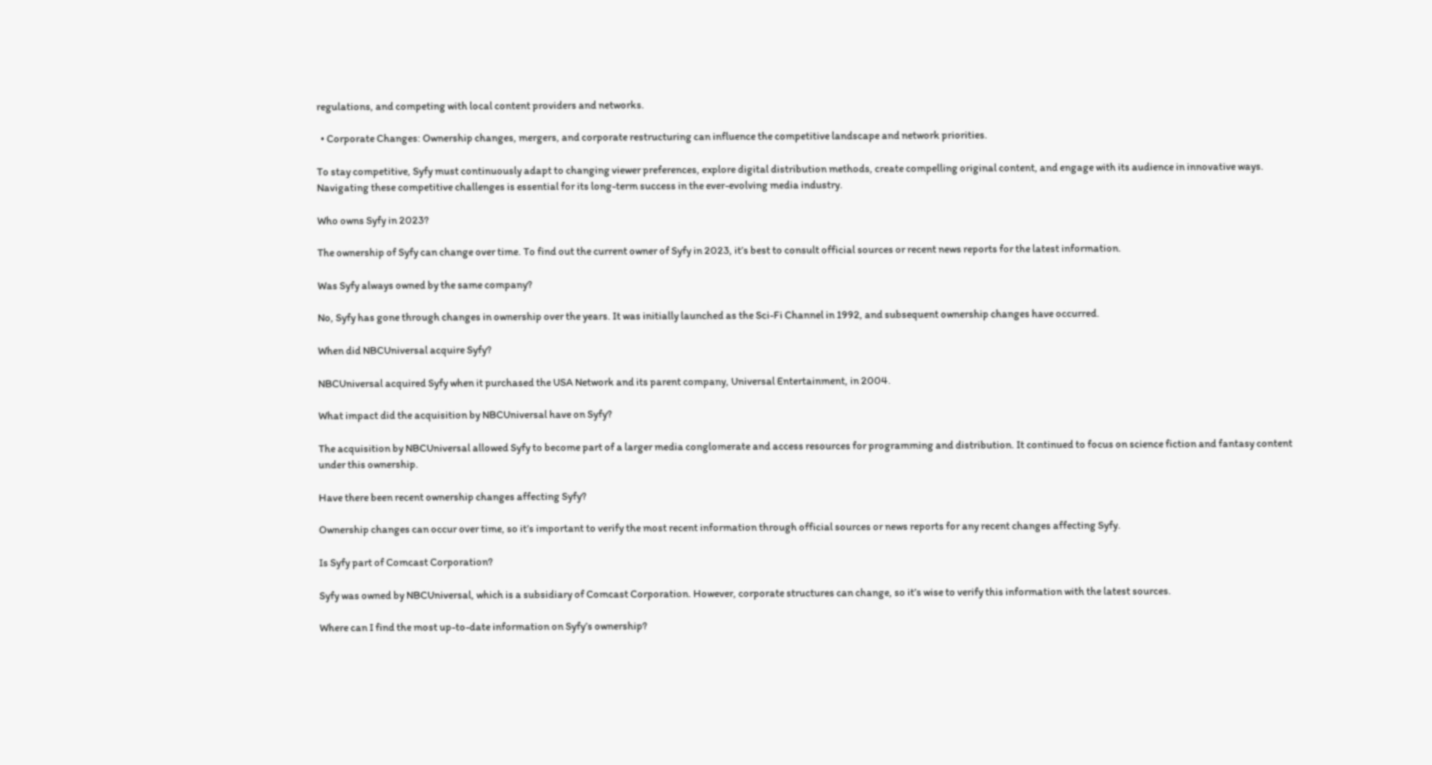regulations, and competing with local content providers and networks.

  • Corporate Changes: Ownership changes, mergers, and corporate restructuring can influence the competitive landscape and network priorities.

To stay competitive, Syfy must continuously adapt to changing viewer preferences, explore digital distribution methods, create compelling original content, and engage with its audience in innovative ways. Navigating these competitive challenges is essential for its long-term success in the ever-evolving media industry.

Who owns Syfy in 2023?

The ownership of Syfy can change over time. To find out the current owner of Syfy in 2023, it’s best to consult official sources or recent news reports for the latest information.

Was Syfy always owned by the same company?

No, Syfy has gone through changes in ownership over the years. It was initially launched as the Sci-Fi Channel in 1992, and subsequent ownership changes have occurred.

When did NBCUniversal acquire Syfy?

NBCUniversal acquired Syfy when it purchased the USA Network and its parent company, Universal Entertainment, in 2004.

What impact did the acquisition by NBCUniversal have on Syfy?

The acquisition by NBCUniversal allowed Syfy to become part of a larger media conglomerate and access resources for programming and distribution. It continued to focus on science fiction and fantasy content under this ownership.

Have there been recent ownership changes affecting Syfy?

Ownership changes can occur over time, so it’s important to verify the most recent information through official sources or news reports for any recent changes affecting Syfy.

Is Syfy part of Comcast Corporation?

Syfy was owned by NBCUniversal, which is a subsidiary of Comcast Corporation. However, corporate structures can change, so it’s wise to verify this information with the latest sources.

Where can I find the most up-to-date information on Syfy’s ownership?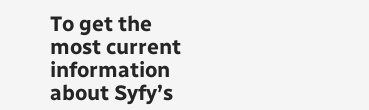To get the most current information about Syfy’s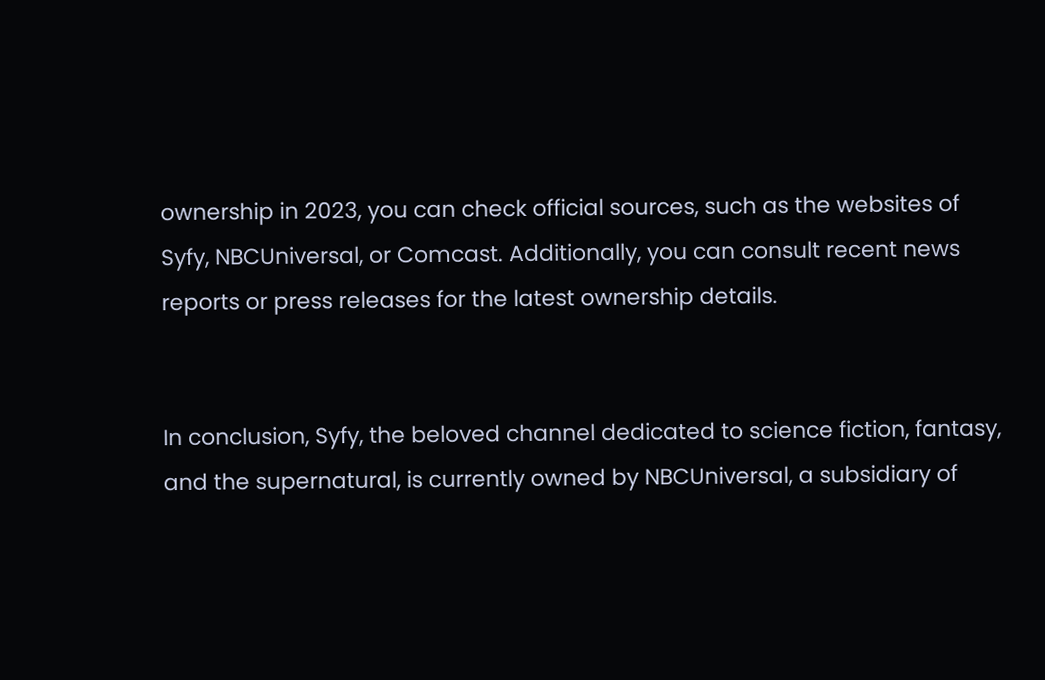ownership in 2023, you can check official sources, such as the websites of Syfy, NBCUniversal, or Comcast. Additionally, you can consult recent news reports or press releases for the latest ownership details.


In conclusion, Syfy, the beloved channel dedicated to science fiction, fantasy, and the supernatural, is currently owned by NBCUniversal, a subsidiary of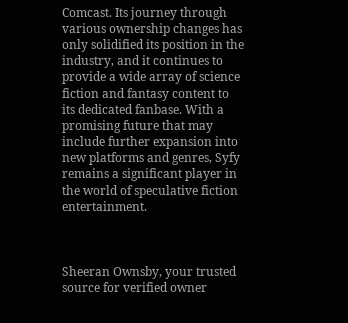Comcast. Its journey through various ownership changes has only solidified its position in the industry, and it continues to provide a wide array of science fiction and fantasy content to its dedicated fanbase. With a promising future that may include further expansion into new platforms and genres, Syfy remains a significant player in the world of speculative fiction entertainment.



Sheeran Ownsby, your trusted source for verified owner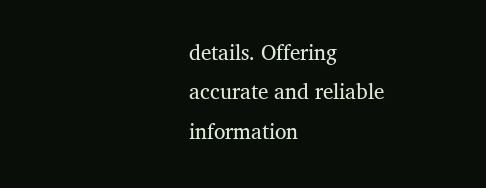details. Offering accurate and reliable information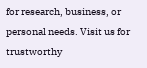for research, business, or personal needs. Visit us for trustworthy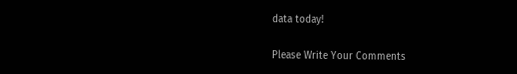data today!

Please Write Your Comments